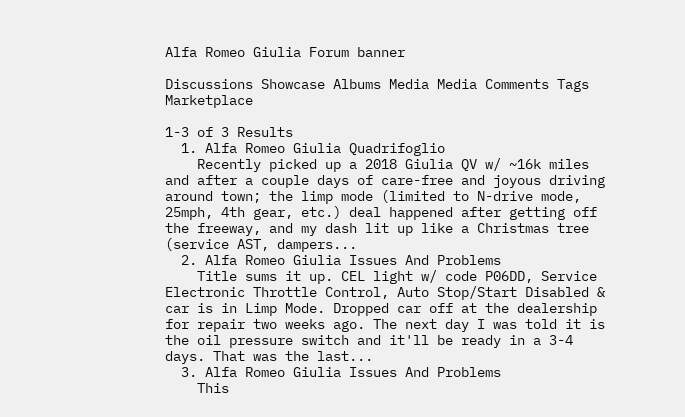Alfa Romeo Giulia Forum banner

Discussions Showcase Albums Media Media Comments Tags Marketplace

1-3 of 3 Results
  1. Alfa Romeo Giulia Quadrifoglio
    Recently picked up a 2018 Giulia QV w/ ~16k miles and after a couple days of care-free and joyous driving around town; the limp mode (limited to N-drive mode, 25mph, 4th gear, etc.) deal happened after getting off the freeway, and my dash lit up like a Christmas tree (service AST, dampers...
  2. Alfa Romeo Giulia Issues And Problems
    Title sums it up. CEL light w/ code P06DD, Service Electronic Throttle Control, Auto Stop/Start Disabled & car is in Limp Mode. Dropped car off at the dealership for repair two weeks ago. The next day I was told it is the oil pressure switch and it'll be ready in a 3-4 days. That was the last...
  3. Alfa Romeo Giulia Issues And Problems
    This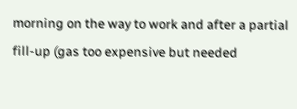morning on the way to work and after a partial fill-up (gas too expensive but needed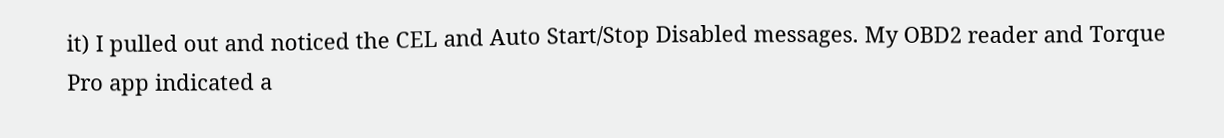it) I pulled out and noticed the CEL and Auto Start/Stop Disabled messages. My OBD2 reader and Torque Pro app indicated a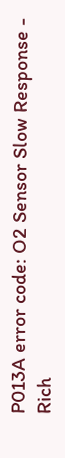P013A error code: O2 Sensor Slow Response - Rich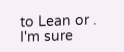to Lean or . I'm sure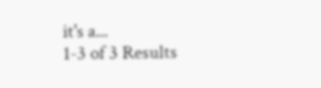it's a...
1-3 of 3 Results